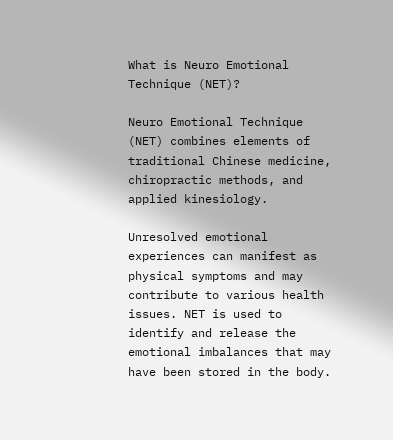What is Neuro Emotional Technique (NET)?

Neuro Emotional Technique (NET) combines elements of traditional Chinese medicine, chiropractic methods, and applied kinesiology.

Unresolved emotional experiences can manifest as physical symptoms and may contribute to various health issues. NET is used to identify and release the emotional imbalances that may have been stored in the body.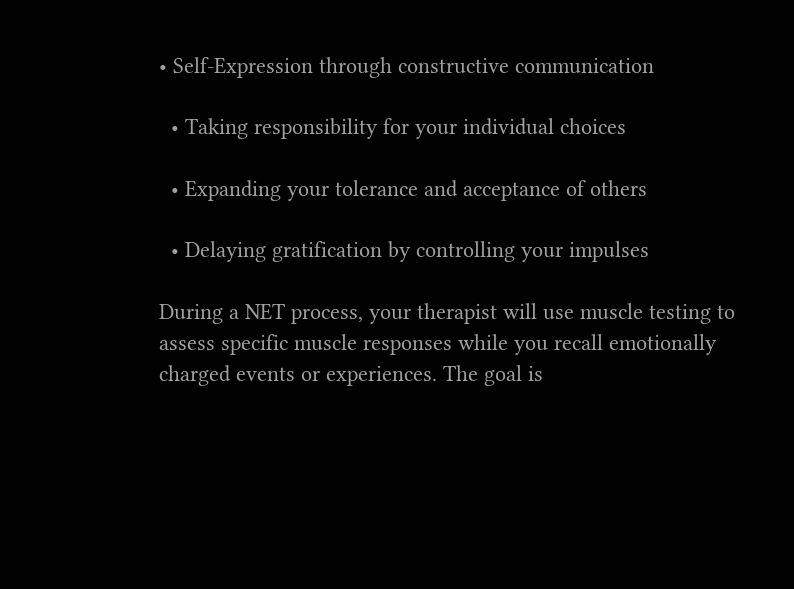• Self-Expression through constructive communication

  • Taking responsibility for your individual choices

  • Expanding your tolerance and acceptance of others

  • Delaying gratification by controlling your impulses

During a NET process, your therapist will use muscle testing to assess specific muscle responses while you recall emotionally charged events or experiences. The goal is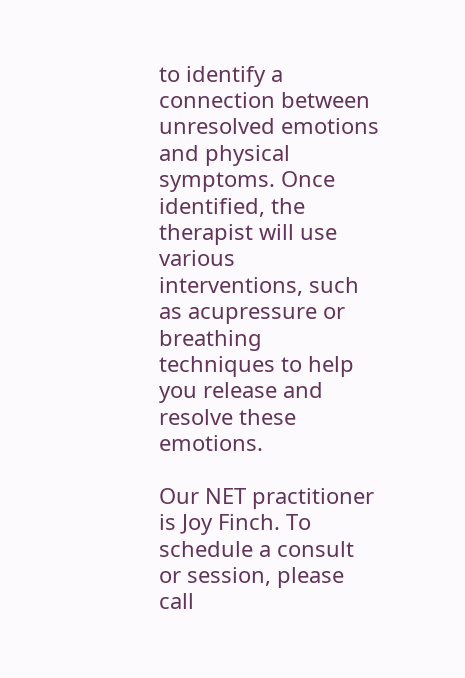to identify a connection between unresolved emotions and physical symptoms. Once identified, the therapist will use various interventions, such as acupressure or breathing techniques to help you release and resolve these emotions.

Our NET practitioner is Joy Finch. To schedule a consult or session, please call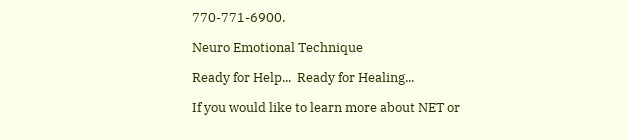770-771-6900.

Neuro Emotional Technique

Ready for Help...  Ready for Healing...

If you would like to learn more about NET or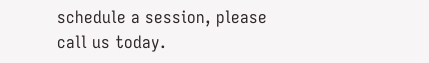schedule a session, please call us today.